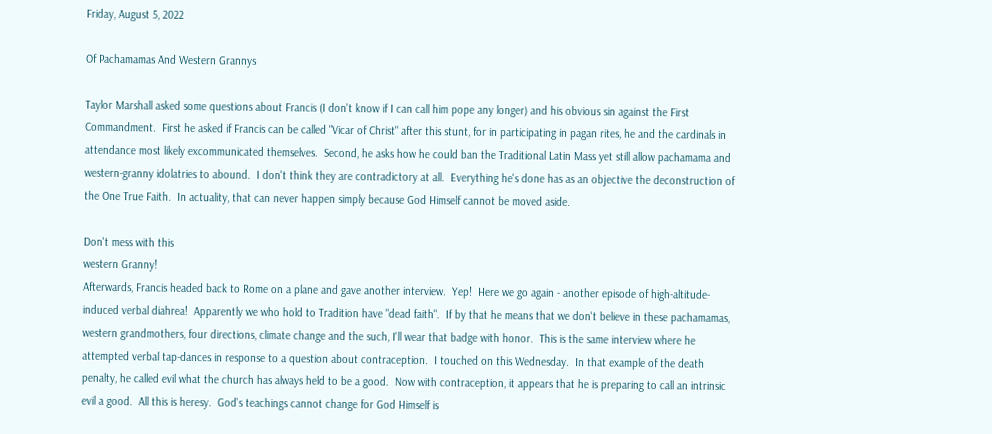Friday, August 5, 2022

Of Pachamamas And Western Grannys

Taylor Marshall asked some questions about Francis (I don't know if I can call him pope any longer) and his obvious sin against the First Commandment.  First he asked if Francis can be called "Vicar of Christ" after this stunt, for in participating in pagan rites, he and the cardinals in attendance most likely excommunicated themselves.  Second, he asks how he could ban the Traditional Latin Mass yet still allow pachamama and western-granny idolatries to abound.  I don't think they are contradictory at all.  Everything he's done has as an objective the deconstruction of the One True Faith.  In actuality, that can never happen simply because God Himself cannot be moved aside.

Don't mess with this
western Granny!
Afterwards, Francis headed back to Rome on a plane and gave another interview.  Yep!  Here we go again - another episode of high-altitude-induced verbal diahrea!  Apparently we who hold to Tradition have "dead faith".  If by that he means that we don't believe in these pachamamas, western grandmothers, four directions, climate change and the such, I'll wear that badge with honor.  This is the same interview where he attempted verbal tap-dances in response to a question about contraception.  I touched on this Wednesday.  In that example of the death penalty, he called evil what the church has always held to be a good.  Now with contraception, it appears that he is preparing to call an intrinsic evil a good.  All this is heresy.  God's teachings cannot change for God Himself is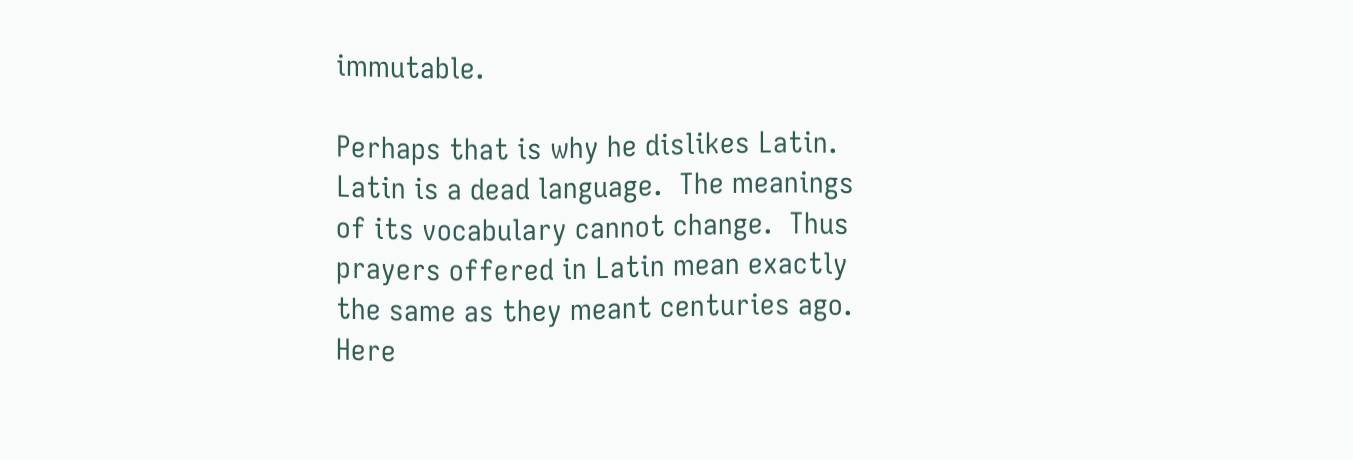immutable.

Perhaps that is why he dislikes Latin.  Latin is a dead language.  The meanings of its vocabulary cannot change.  Thus prayers offered in Latin mean exactly the same as they meant centuries ago.  Here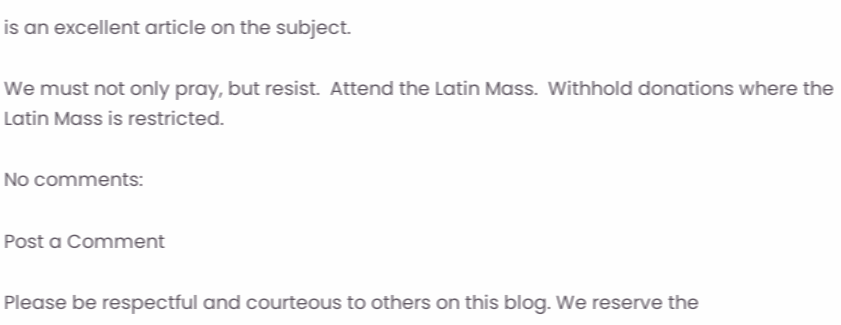is an excellent article on the subject.

We must not only pray, but resist.  Attend the Latin Mass.  Withhold donations where the Latin Mass is restricted.

No comments:

Post a Comment

Please be respectful and courteous to others on this blog. We reserve the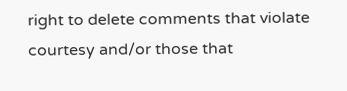right to delete comments that violate courtesy and/or those that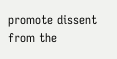promote dissent from the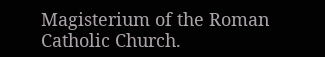Magisterium of the Roman Catholic Church.